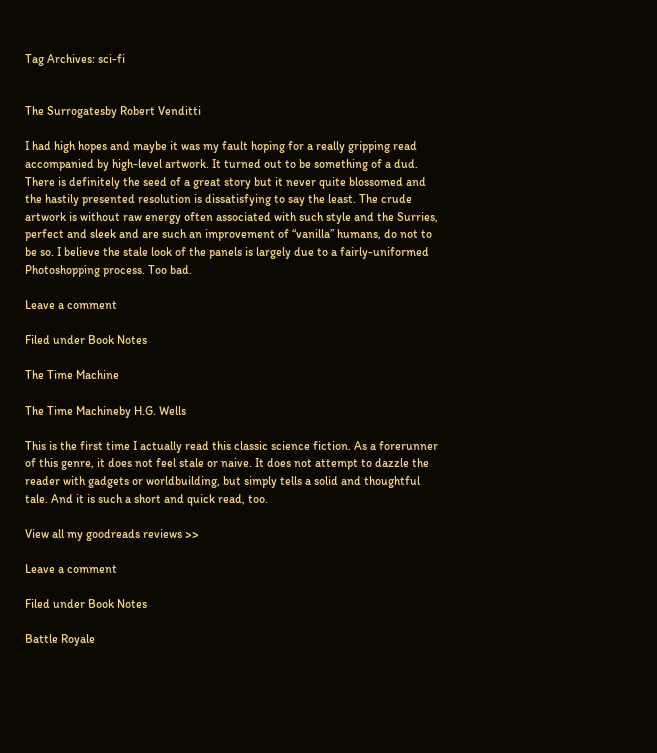Tag Archives: sci-fi


The Surrogatesby Robert Venditti

I had high hopes and maybe it was my fault hoping for a really gripping read accompanied by high-level artwork. It turned out to be something of a dud. There is definitely the seed of a great story but it never quite blossomed and the hastily presented resolution is dissatisfying to say the least. The crude artwork is without raw energy often associated with such style and the Surries, perfect and sleek and are such an improvement of “vanilla” humans, do not to be so. I believe the stale look of the panels is largely due to a fairly-uniformed Photoshopping process. Too bad.

Leave a comment

Filed under Book Notes

The Time Machine

The Time Machineby H.G. Wells

This is the first time I actually read this classic science fiction. As a forerunner of this genre, it does not feel stale or naive. It does not attempt to dazzle the reader with gadgets or worldbuilding, but simply tells a solid and thoughtful tale. And it is such a short and quick read, too.

View all my goodreads reviews >>

Leave a comment

Filed under Book Notes

Battle Royale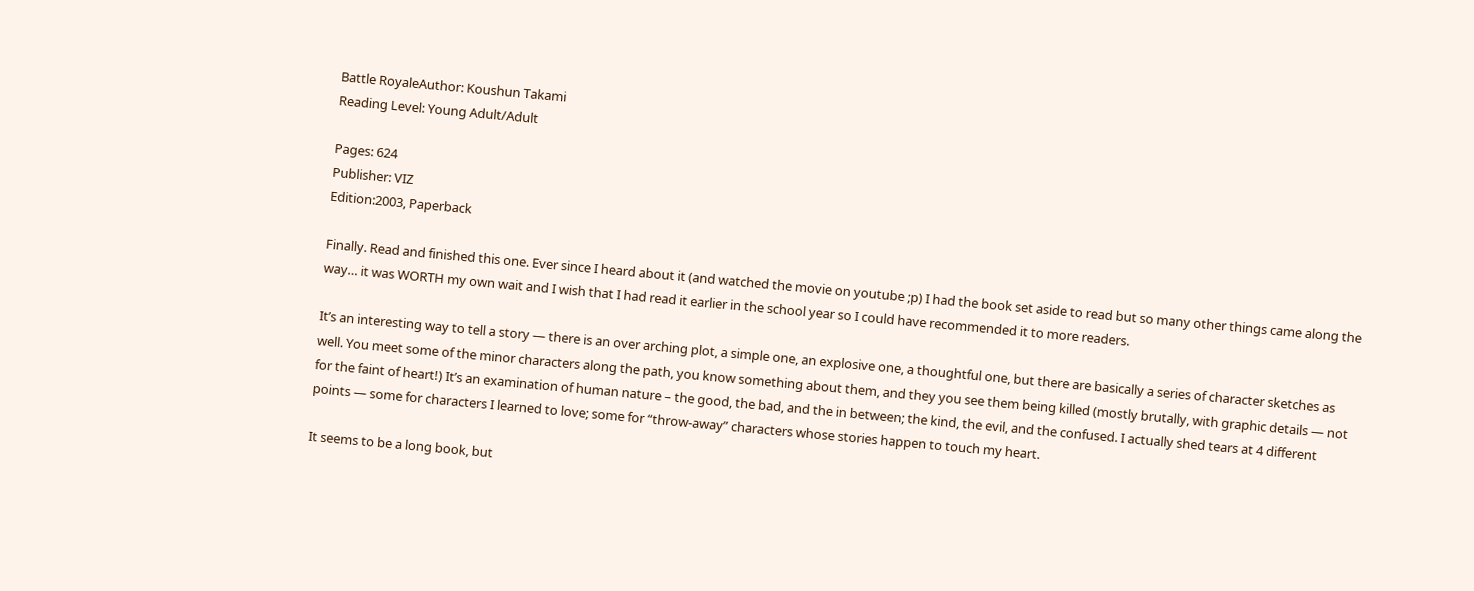Battle RoyaleAuthor: Koushun Takami
Reading Level: Young Adult/Adult

Pages: 624
Publisher: VIZ
Edition:2003, Paperback

Finally. Read and finished this one. Ever since I heard about it (and watched the movie on youtube ;p) I had the book set aside to read but so many other things came along the way… it was WORTH my own wait and I wish that I had read it earlier in the school year so I could have recommended it to more readers.

It’s an interesting way to tell a story — there is an over arching plot, a simple one, an explosive one, a thoughtful one, but there are basically a series of character sketches as well. You meet some of the minor characters along the path, you know something about them, and they you see them being killed (mostly brutally, with graphic details — not for the faint of heart!) It’s an examination of human nature – the good, the bad, and the in between; the kind, the evil, and the confused. I actually shed tears at 4 different points — some for characters I learned to love; some for “throw-away” characters whose stories happen to touch my heart.

It seems to be a long book, but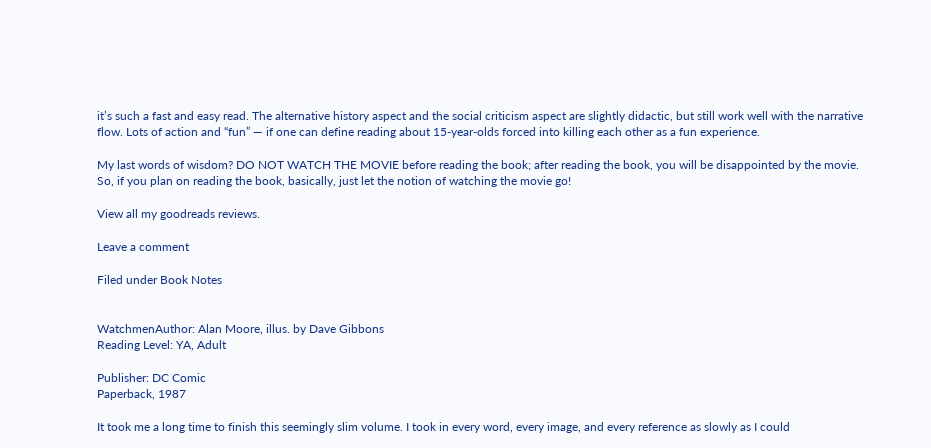it’s such a fast and easy read. The alternative history aspect and the social criticism aspect are slightly didactic, but still work well with the narrative flow. Lots of action and “fun” — if one can define reading about 15-year-olds forced into killing each other as a fun experience.

My last words of wisdom? DO NOT WATCH THE MOVIE before reading the book; after reading the book, you will be disappointed by the movie. So, if you plan on reading the book, basically, just let the notion of watching the movie go!

View all my goodreads reviews.

Leave a comment

Filed under Book Notes


WatchmenAuthor: Alan Moore, illus. by Dave Gibbons
Reading Level: YA, Adult

Publisher: DC Comic
Paperback, 1987

It took me a long time to finish this seemingly slim volume. I took in every word, every image, and every reference as slowly as I could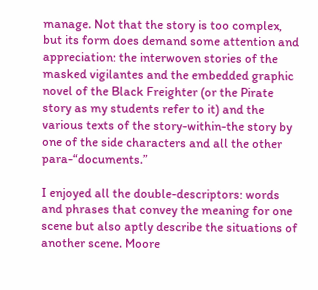manage. Not that the story is too complex, but its form does demand some attention and appreciation: the interwoven stories of the masked vigilantes and the embedded graphic novel of the Black Freighter (or the Pirate story as my students refer to it) and the various texts of the story-within-the story by one of the side characters and all the other para-“documents.”

I enjoyed all the double-descriptors: words and phrases that convey the meaning for one scene but also aptly describe the situations of another scene. Moore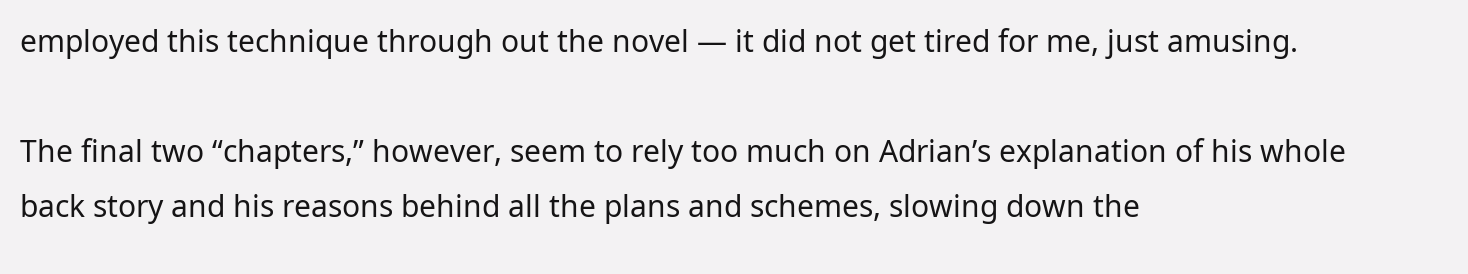employed this technique through out the novel — it did not get tired for me, just amusing.

The final two “chapters,” however, seem to rely too much on Adrian’s explanation of his whole back story and his reasons behind all the plans and schemes, slowing down the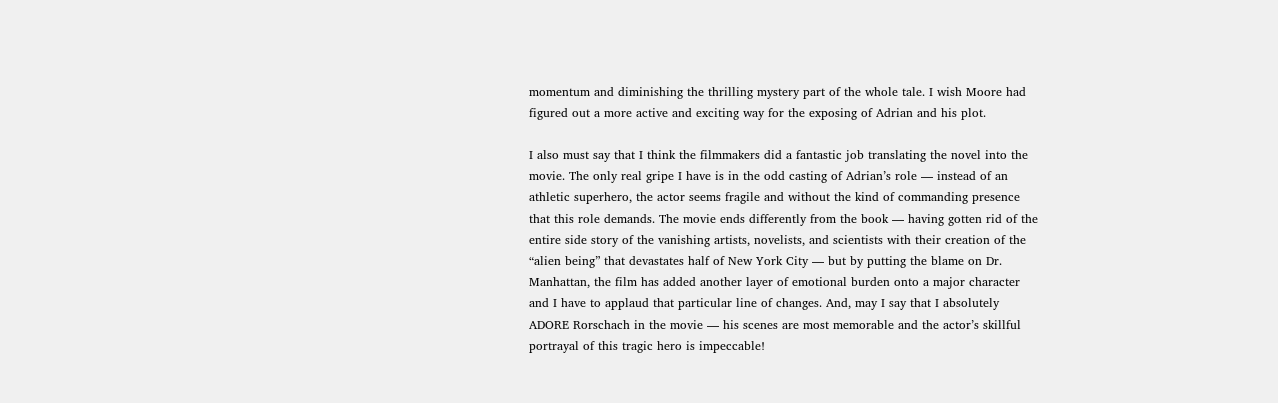momentum and diminishing the thrilling mystery part of the whole tale. I wish Moore had figured out a more active and exciting way for the exposing of Adrian and his plot.

I also must say that I think the filmmakers did a fantastic job translating the novel into the movie. The only real gripe I have is in the odd casting of Adrian’s role — instead of an athletic superhero, the actor seems fragile and without the kind of commanding presence that this role demands. The movie ends differently from the book — having gotten rid of the entire side story of the vanishing artists, novelists, and scientists with their creation of the “alien being” that devastates half of New York City — but by putting the blame on Dr. Manhattan, the film has added another layer of emotional burden onto a major character and I have to applaud that particular line of changes. And, may I say that I absolutely ADORE Rorschach in the movie — his scenes are most memorable and the actor’s skillful portrayal of this tragic hero is impeccable!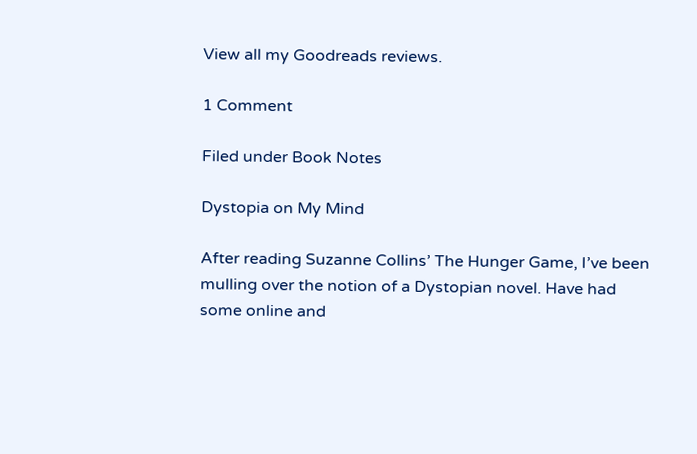View all my Goodreads reviews.

1 Comment

Filed under Book Notes

Dystopia on My Mind

After reading Suzanne Collins’ The Hunger Game, I’ve been mulling over the notion of a Dystopian novel. Have had some online and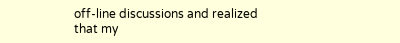off-line discussions and realized that my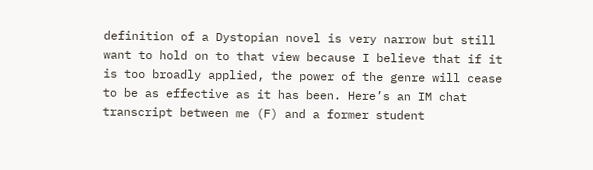definition of a Dystopian novel is very narrow but still want to hold on to that view because I believe that if it is too broadly applied, the power of the genre will cease to be as effective as it has been. Here’s an IM chat transcript between me (F) and a former student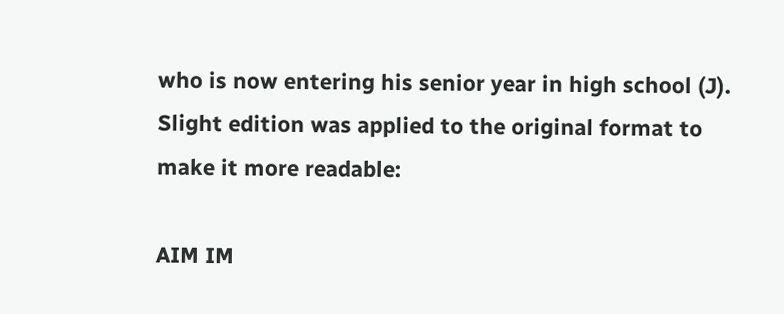who is now entering his senior year in high school (J). Slight edition was applied to the original format to make it more readable:

AIM IM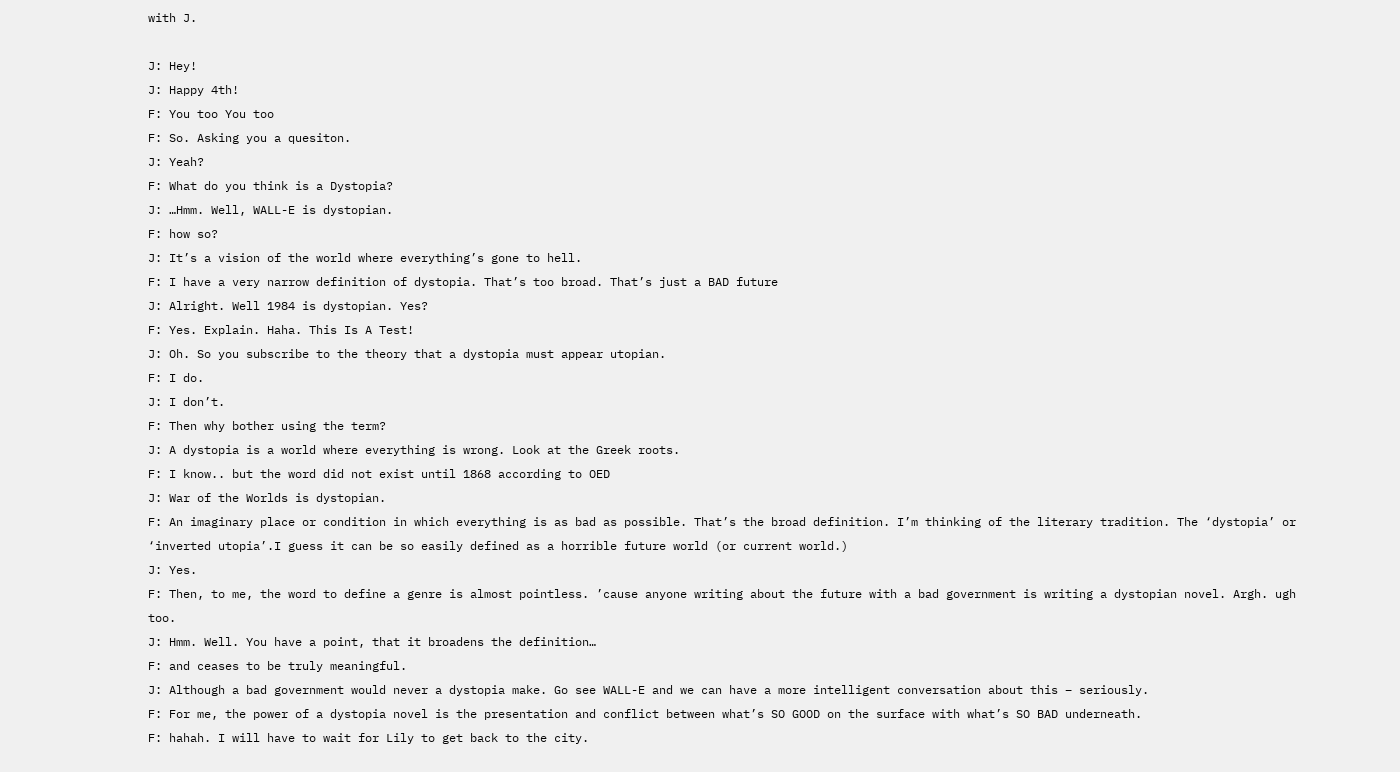with J.

J: Hey!
J: Happy 4th!
F: You too You too
F: So. Asking you a quesiton.
J: Yeah?
F: What do you think is a Dystopia?
J: …Hmm. Well, WALL-E is dystopian.
F: how so?
J: It’s a vision of the world where everything’s gone to hell.
F: I have a very narrow definition of dystopia. That’s too broad. That’s just a BAD future
J: Alright. Well 1984 is dystopian. Yes?
F: Yes. Explain. Haha. This Is A Test!
J: Oh. So you subscribe to the theory that a dystopia must appear utopian.
F: I do.
J: I don’t.
F: Then why bother using the term?
J: A dystopia is a world where everything is wrong. Look at the Greek roots.
F: I know.. but the word did not exist until 1868 according to OED
J: War of the Worlds is dystopian.
F: An imaginary place or condition in which everything is as bad as possible. That’s the broad definition. I’m thinking of the literary tradition. The ‘dystopia’ or ‘inverted utopia’.I guess it can be so easily defined as a horrible future world (or current world.)
J: Yes.
F: Then, to me, the word to define a genre is almost pointless. ’cause anyone writing about the future with a bad government is writing a dystopian novel. Argh. ugh too.
J: Hmm. Well. You have a point, that it broadens the definition…
F: and ceases to be truly meaningful.
J: Although a bad government would never a dystopia make. Go see WALL-E and we can have a more intelligent conversation about this – seriously.
F: For me, the power of a dystopia novel is the presentation and conflict between what’s SO GOOD on the surface with what’s SO BAD underneath.
F: hahah. I will have to wait for Lily to get back to the city.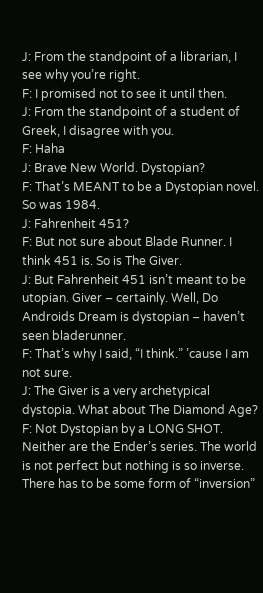J: From the standpoint of a librarian, I see why you’re right.
F: I promised not to see it until then.
J: From the standpoint of a student of Greek, I disagree with you.
F: Haha
J: Brave New World. Dystopian?
F: That’s MEANT to be a Dystopian novel. So was 1984.
J: Fahrenheit 451?
F: But not sure about Blade Runner. I think 451 is. So is The Giver.
J: But Fahrenheit 451 isn’t meant to be utopian. Giver – certainly. Well, Do Androids Dream is dystopian – haven’t seen bladerunner.
F: That’s why I said, “I think.” ’cause I am not sure.
J: The Giver is a very archetypical dystopia. What about The Diamond Age?
F: Not Dystopian by a LONG SHOT. Neither are the Ender’s series. The world is not perfect but nothing is so inverse. There has to be some form of “inversion”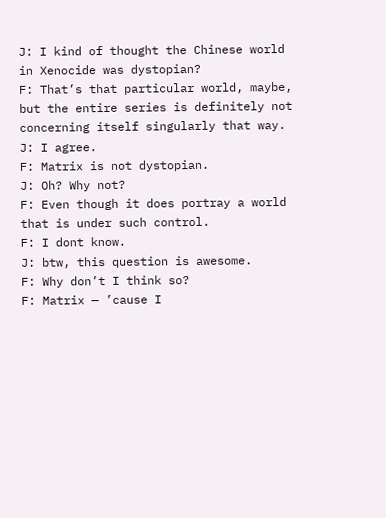J: I kind of thought the Chinese world in Xenocide was dystopian?
F: That’s that particular world, maybe, but the entire series is definitely not concerning itself singularly that way.
J: I agree.
F: Matrix is not dystopian.
J: Oh? Why not?
F: Even though it does portray a world that is under such control.
F: I dont know.
J: btw, this question is awesome.
F: Why don’t I think so?
F: Matrix — ’cause I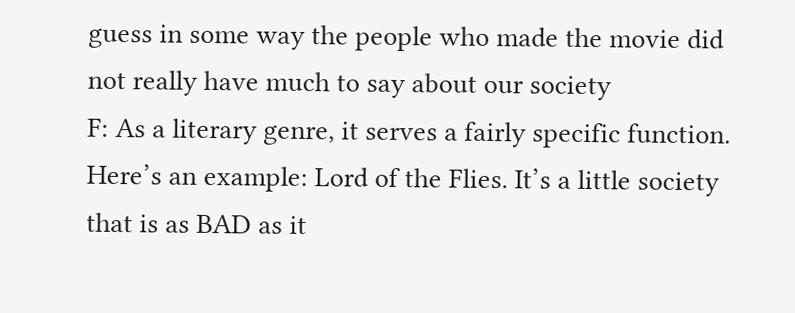guess in some way the people who made the movie did not really have much to say about our society
F: As a literary genre, it serves a fairly specific function. Here’s an example: Lord of the Flies. It’s a little society that is as BAD as it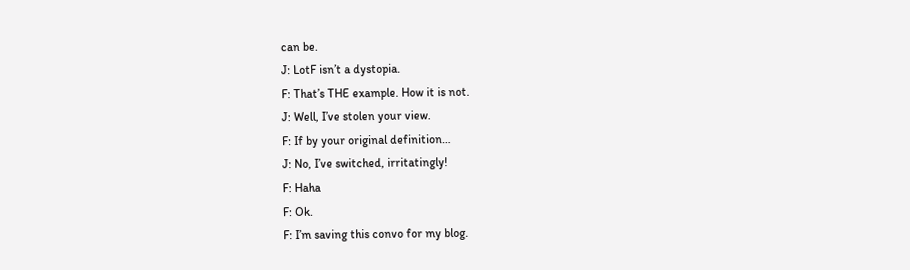can be.
J: LotF isn’t a dystopia.
F: That’s THE example. How it is not.
J: Well, I’ve stolen your view.
F: If by your original definition…
J: No, I’ve switched, irritatingly!
F: Haha
F: Ok.
F: I’m saving this convo for my blog.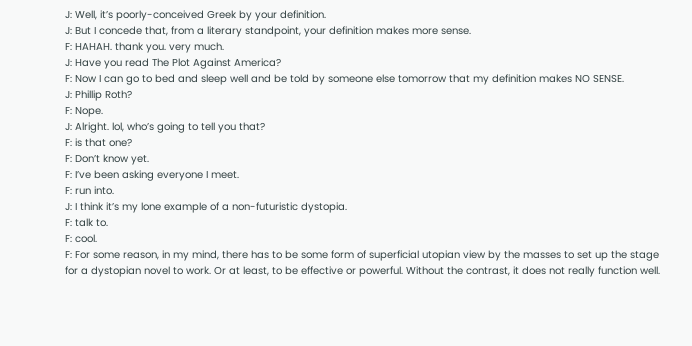J: Well, it’s poorly-conceived Greek by your definition.
J: But I concede that, from a literary standpoint, your definition makes more sense.
F: HAHAH. thank you. very much.
J: Have you read The Plot Against America?
F: Now I can go to bed and sleep well and be told by someone else tomorrow that my definition makes NO SENSE.
J: Phillip Roth?
F: Nope.
J: Alright. lol, who’s going to tell you that?
F: is that one?
F: Don’t know yet.
F: I’ve been asking everyone I meet.
F: run into.
J: I think it’s my lone example of a non-futuristic dystopia.
F: talk to.
F: cool.
F: For some reason, in my mind, there has to be some form of superficial utopian view by the masses to set up the stage for a dystopian novel to work. Or at least, to be effective or powerful. Without the contrast, it does not really function well.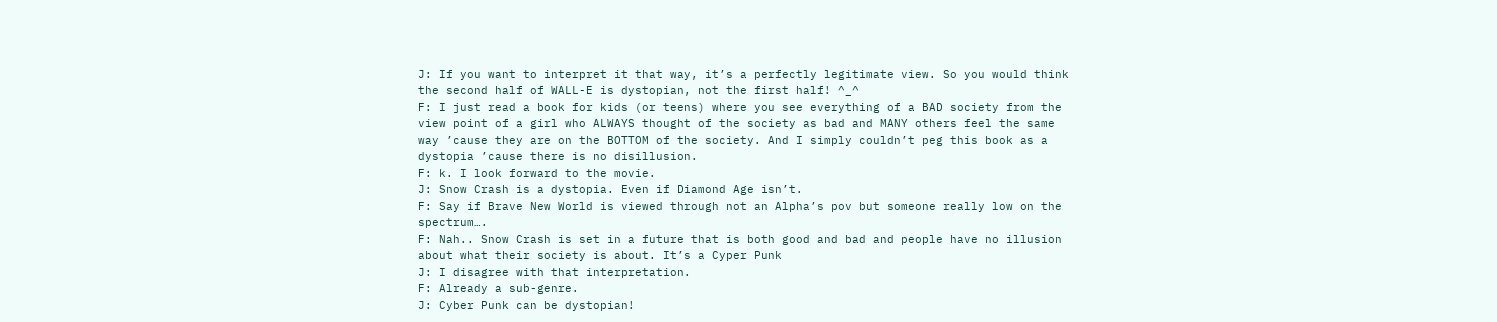J: If you want to interpret it that way, it’s a perfectly legitimate view. So you would think the second half of WALL-E is dystopian, not the first half! ^_^
F: I just read a book for kids (or teens) where you see everything of a BAD society from the view point of a girl who ALWAYS thought of the society as bad and MANY others feel the same way ’cause they are on the BOTTOM of the society. And I simply couldn’t peg this book as a dystopia ’cause there is no disillusion.
F: k. I look forward to the movie.
J: Snow Crash is a dystopia. Even if Diamond Age isn’t.
F: Say if Brave New World is viewed through not an Alpha’s pov but someone really low on the spectrum….
F: Nah.. Snow Crash is set in a future that is both good and bad and people have no illusion about what their society is about. It’s a Cyper Punk
J: I disagree with that interpretation.
F: Already a sub-genre.
J: Cyber Punk can be dystopian!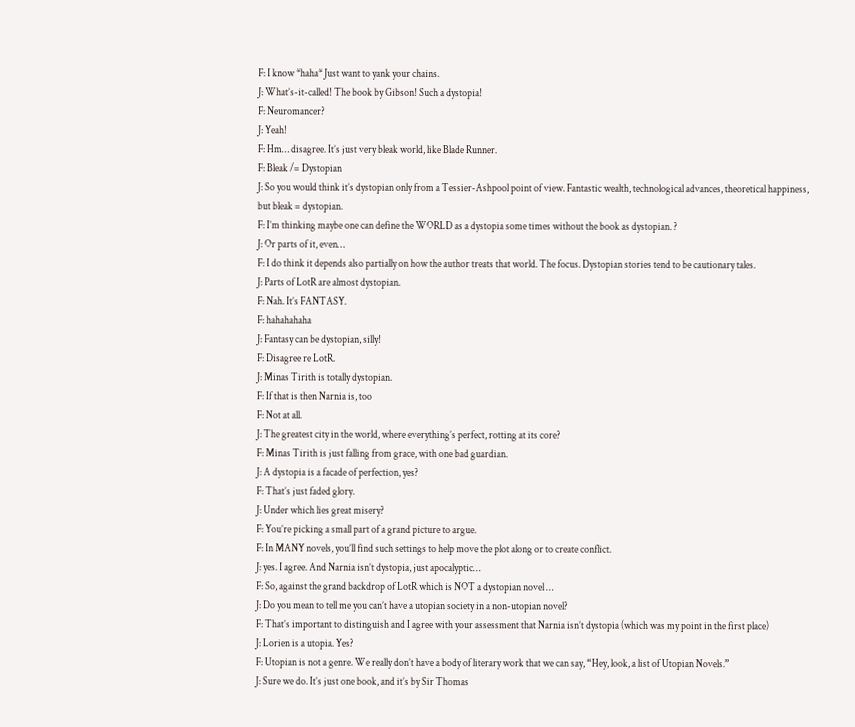F: I know *haha* Just want to yank your chains.
J: What’s-it-called! The book by Gibson! Such a dystopia!
F: Neuromancer?
J: Yeah!
F: Hm… disagree. It’s just very bleak world, like Blade Runner.
F: Bleak /= Dystopian
J: So you would think it’s dystopian only from a Tessier-Ashpool point of view. Fantastic wealth, technological advances, theoretical happiness, but bleak = dystopian.
F: I’m thinking maybe one can define the WORLD as a dystopia some times without the book as dystopian. ?
J: Or parts of it, even…
F: I do think it depends also partially on how the author treats that world. The focus. Dystopian stories tend to be cautionary tales.
J: Parts of LotR are almost dystopian.
F: Nah. It’s FANTASY.
F: hahahahaha
J: Fantasy can be dystopian, silly!
F: Disagree re LotR.
J: Minas Tirith is totally dystopian.
F: If that is then Narnia is, too
F: Not at all.
J: The greatest city in the world, where everything’s perfect, rotting at its core?
F: Minas Tirith is just falling from grace, with one bad guardian.
J: A dystopia is a facade of perfection, yes?
F: That’s just faded glory.
J: Under which lies great misery?
F: You’re picking a small part of a grand picture to argue.
F: In MANY novels, you’ll find such settings to help move the plot along or to create conflict.
J: yes. I agree. And Narnia isn’t dystopia, just apocalyptic…
F: So, against the grand backdrop of LotR which is NOT a dystopian novel …
J: Do you mean to tell me you can’t have a utopian society in a non-utopian novel?
F: That’s important to distinguish and I agree with your assessment that Narnia isn’t dystopia (which was my point in the first place)
J: Lorien is a utopia. Yes?
F: Utopian is not a genre. We really don’t have a body of literary work that we can say, “Hey, look, a list of Utopian Novels.”
J: Sure we do. It’s just one book, and it’s by Sir Thomas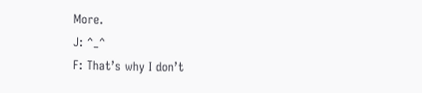More.
J: ^_^
F: That’s why I don’t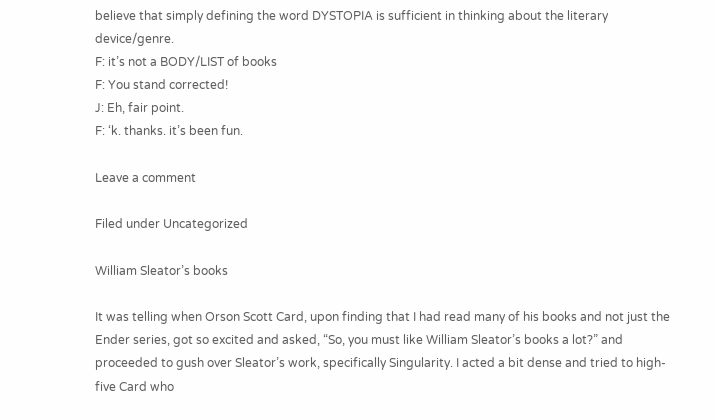believe that simply defining the word DYSTOPIA is sufficient in thinking about the literary device/genre.
F: it’s not a BODY/LIST of books
F: You stand corrected!
J: Eh, fair point.
F: ‘k. thanks. it’s been fun.

Leave a comment

Filed under Uncategorized

William Sleator’s books

It was telling when Orson Scott Card, upon finding that I had read many of his books and not just the Ender series, got so excited and asked, “So, you must like William Sleator’s books a lot?” and proceeded to gush over Sleator’s work, specifically Singularity. I acted a bit dense and tried to high-five Card who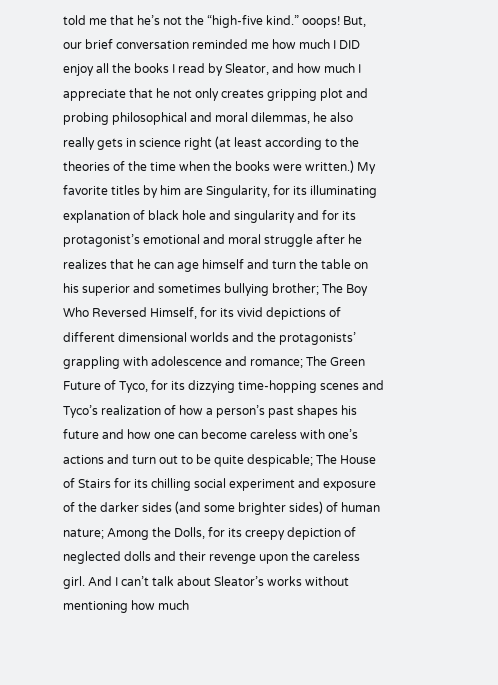told me that he’s not the “high-five kind.” ooops! But, our brief conversation reminded me how much I DID enjoy all the books I read by Sleator, and how much I appreciate that he not only creates gripping plot and probing philosophical and moral dilemmas, he also really gets in science right (at least according to the theories of the time when the books were written.) My favorite titles by him are Singularity, for its illuminating explanation of black hole and singularity and for its protagonist’s emotional and moral struggle after he realizes that he can age himself and turn the table on his superior and sometimes bullying brother; The Boy Who Reversed Himself, for its vivid depictions of different dimensional worlds and the protagonists’ grappling with adolescence and romance; The Green Future of Tyco, for its dizzying time-hopping scenes and Tyco’s realization of how a person’s past shapes his future and how one can become careless with one’s actions and turn out to be quite despicable; The House of Stairs for its chilling social experiment and exposure of the darker sides (and some brighter sides) of human nature; Among the Dolls, for its creepy depiction of neglected dolls and their revenge upon the careless girl. And I can’t talk about Sleator’s works without mentioning how much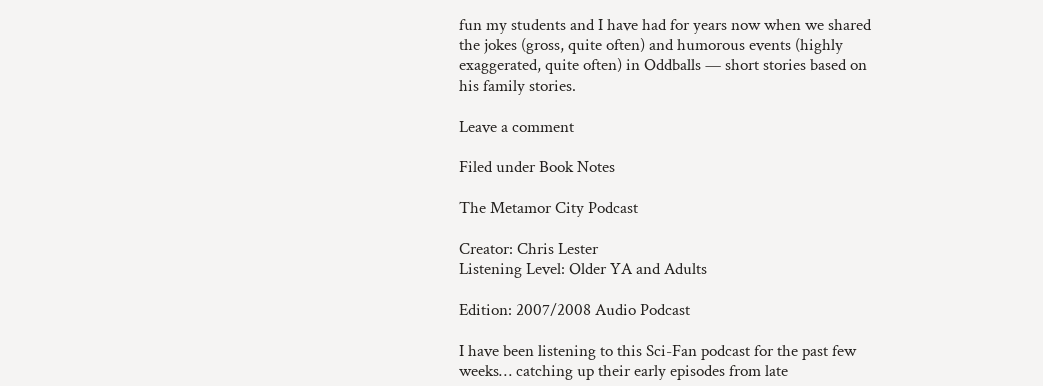fun my students and I have had for years now when we shared the jokes (gross, quite often) and humorous events (highly exaggerated, quite often) in Oddballs — short stories based on his family stories.

Leave a comment

Filed under Book Notes

The Metamor City Podcast

Creator: Chris Lester
Listening Level: Older YA and Adults

Edition: 2007/2008 Audio Podcast

I have been listening to this Sci-Fan podcast for the past few weeks… catching up their early episodes from late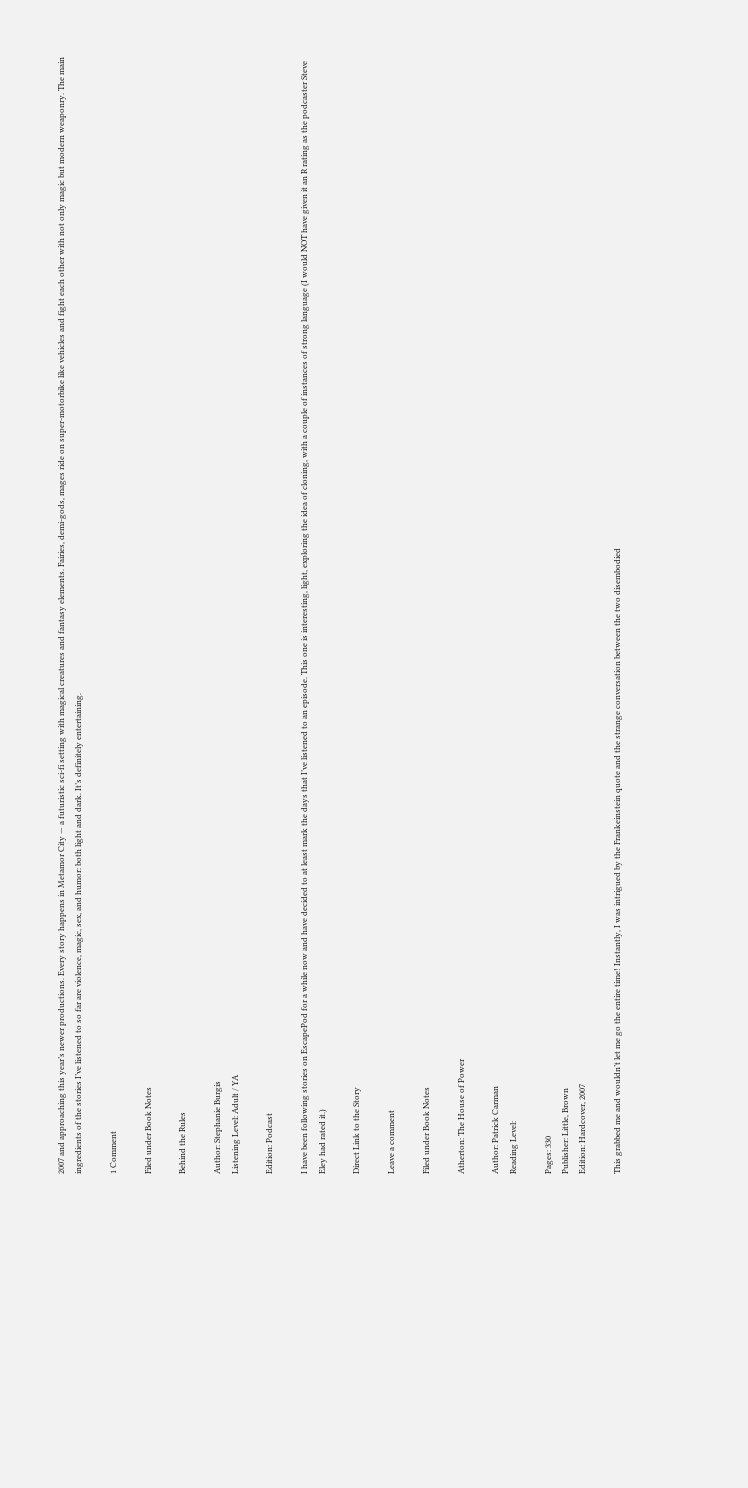2007 and approaching this year’s newer productions. Every story happens in Metamor City — a futuristic sci-fi setting with magical creatures and fantasy elements. Fairies, demi-gods, mages ride on super-motorbike like vehicles and fight each other with not only magic but modern weaponry. The main ingredients of the stories I’ve listened to so far are violence, magic, sex, and humor: both light and dark. It’s definitely entertaining.

1 Comment

Filed under Book Notes

Behind the Rules

Author: Stephanie Burgis
Listening Level: Adult / YA

Edition: Podcast

I have been following stories on EscapePod for a while now and have decided to at least mark the days that I’ve listened to an episode. This one is interesting, light, exploring the idea of cloning, with a couple of instances of strong language (I would NOT have given it an R rating as the podcaster Steve Eley had rated it.)

Direct Link to the Story

Leave a comment

Filed under Book Notes

Atherton: The House of Power

Author: Patrick Carman
Reading Level:

Pages: 330
Publisher: Little, Brown
Edition: Hardcover, 2007

This grabbed me and wouldn’t let me go the entire time! Instantly, I was intrigued by the Frankeinstein quote and the strange conversation between the two disembodied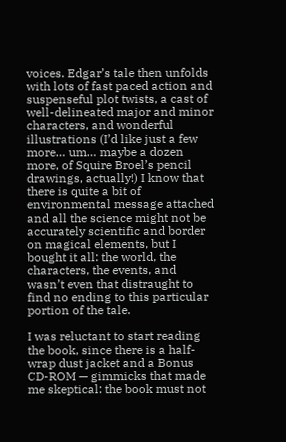voices. Edgar’s tale then unfolds with lots of fast paced action and suspenseful plot twists, a cast of well-delineated major and minor characters, and wonderful illustrations (I’d like just a few more… um… maybe a dozen more, of Squire Broel’s pencil drawings, actually!) I know that there is quite a bit of environmental message attached and all the science might not be accurately scientific and border on magical elements, but I bought it all: the world, the characters, the events, and wasn’t even that distraught to find no ending to this particular portion of the tale.

I was reluctant to start reading the book, since there is a half-wrap dust jacket and a Bonus CD-ROM — gimmicks that made me skeptical: the book must not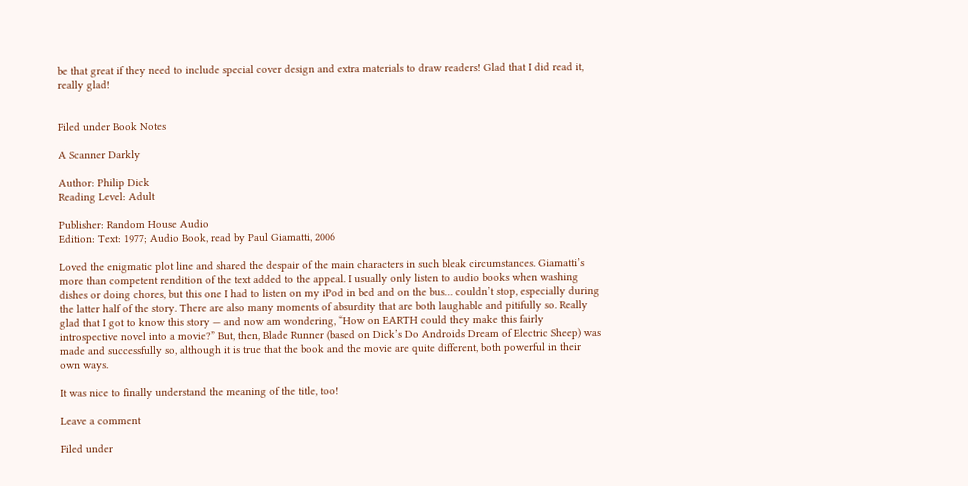be that great if they need to include special cover design and extra materials to draw readers! Glad that I did read it, really glad!


Filed under Book Notes

A Scanner Darkly

Author: Philip Dick
Reading Level: Adult

Publisher: Random House Audio
Edition: Text: 1977; Audio Book, read by Paul Giamatti, 2006

Loved the enigmatic plot line and shared the despair of the main characters in such bleak circumstances. Giamatti’s more than competent rendition of the text added to the appeal. I usually only listen to audio books when washing dishes or doing chores, but this one I had to listen on my iPod in bed and on the bus… couldn’t stop, especially during the latter half of the story. There are also many moments of absurdity that are both laughable and pitifully so. Really glad that I got to know this story — and now am wondering, “How on EARTH could they make this fairly introspective novel into a movie?” But, then, Blade Runner (based on Dick’s Do Androids Dream of Electric Sheep) was made and successfully so, although it is true that the book and the movie are quite different, both powerful in their own ways.

It was nice to finally understand the meaning of the title, too!

Leave a comment

Filed under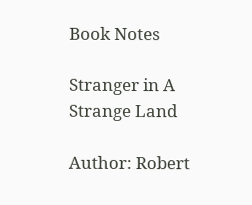Book Notes

Stranger in A Strange Land

Author: Robert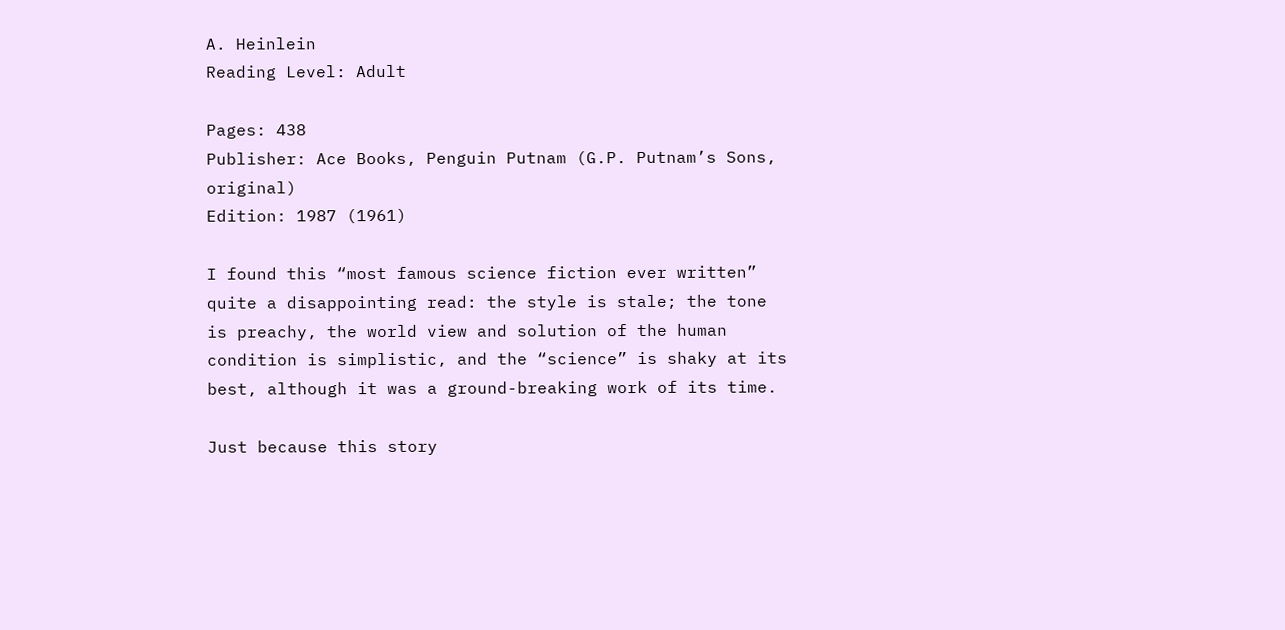A. Heinlein
Reading Level: Adult

Pages: 438
Publisher: Ace Books, Penguin Putnam (G.P. Putnam’s Sons, original)
Edition: 1987 (1961)

I found this “most famous science fiction ever written” quite a disappointing read: the style is stale; the tone is preachy, the world view and solution of the human condition is simplistic, and the “science” is shaky at its best, although it was a ground-breaking work of its time.

Just because this story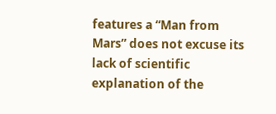features a “Man from Mars” does not excuse its lack of scientific explanation of the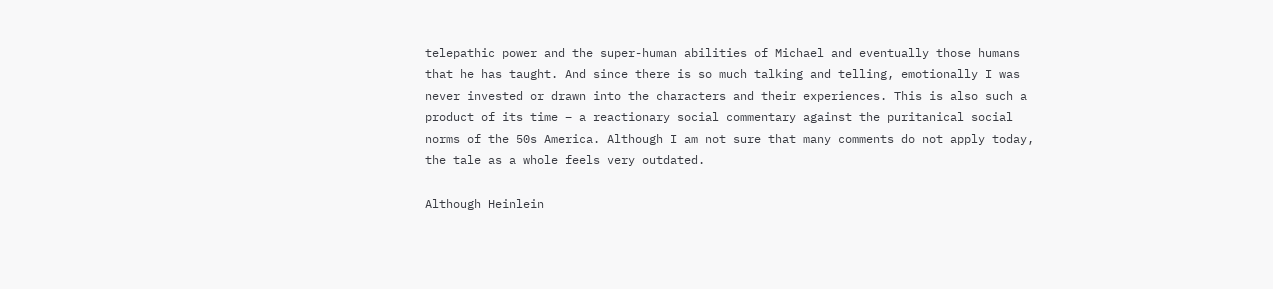telepathic power and the super-human abilities of Michael and eventually those humans that he has taught. And since there is so much talking and telling, emotionally I was never invested or drawn into the characters and their experiences. This is also such a product of its time – a reactionary social commentary against the puritanical social norms of the 50s America. Although I am not sure that many comments do not apply today, the tale as a whole feels very outdated.

Although Heinlein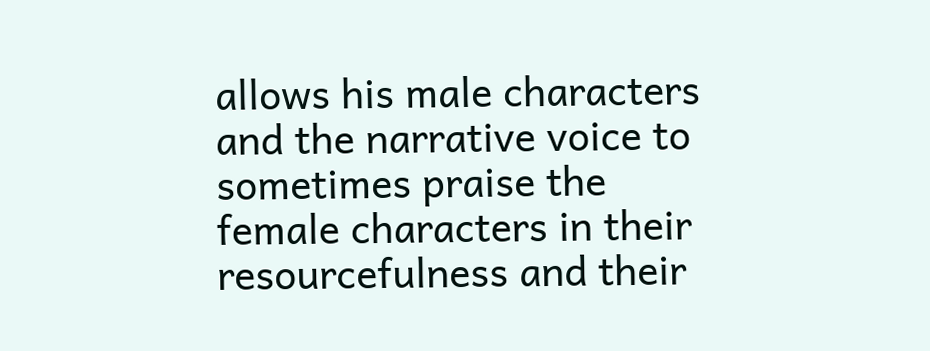allows his male characters and the narrative voice to sometimes praise the female characters in their resourcefulness and their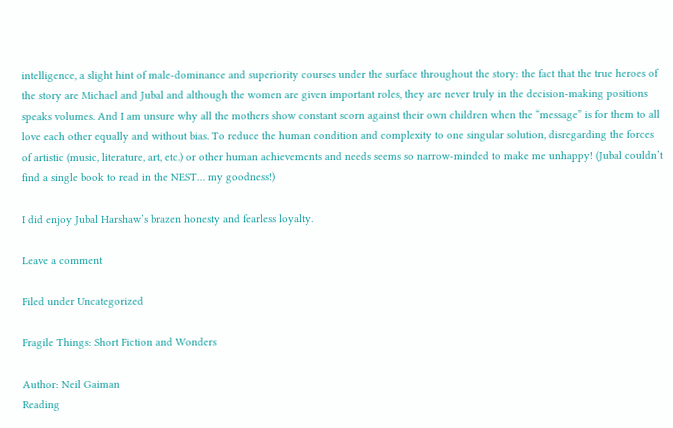intelligence, a slight hint of male-dominance and superiority courses under the surface throughout the story: the fact that the true heroes of the story are Michael and Jubal and although the women are given important roles, they are never truly in the decision-making positions speaks volumes. And I am unsure why all the mothers show constant scorn against their own children when the “message” is for them to all love each other equally and without bias. To reduce the human condition and complexity to one singular solution, disregarding the forces of artistic (music, literature, art, etc.) or other human achievements and needs seems so narrow-minded to make me unhappy! (Jubal couldn’t find a single book to read in the NEST… my goodness!)

I did enjoy Jubal Harshaw’s brazen honesty and fearless loyalty.

Leave a comment

Filed under Uncategorized

Fragile Things: Short Fiction and Wonders

Author: Neil Gaiman
Reading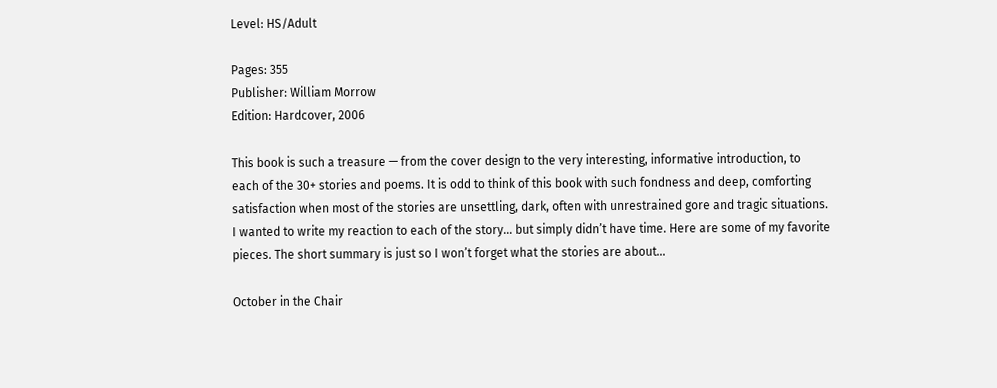Level: HS/Adult

Pages: 355
Publisher: William Morrow
Edition: Hardcover, 2006

This book is such a treasure — from the cover design to the very interesting, informative introduction, to each of the 30+ stories and poems. It is odd to think of this book with such fondness and deep, comforting satisfaction when most of the stories are unsettling, dark, often with unrestrained gore and tragic situations. I wanted to write my reaction to each of the story… but simply didn’t have time. Here are some of my favorite pieces. The short summary is just so I won’t forget what the stories are about…

October in the Chair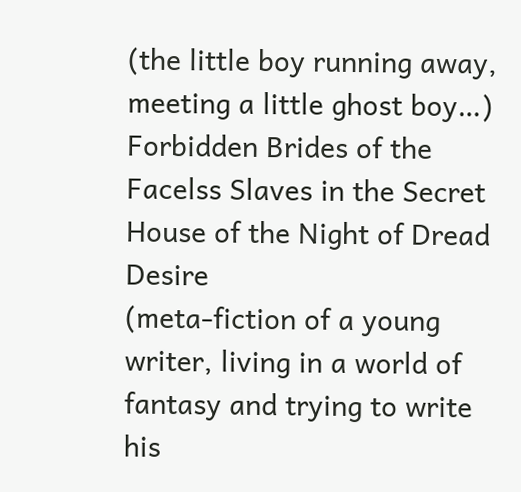(the little boy running away, meeting a little ghost boy…)
Forbidden Brides of the Facelss Slaves in the Secret House of the Night of Dread Desire
(meta-fiction of a young writer, living in a world of fantasy and trying to write his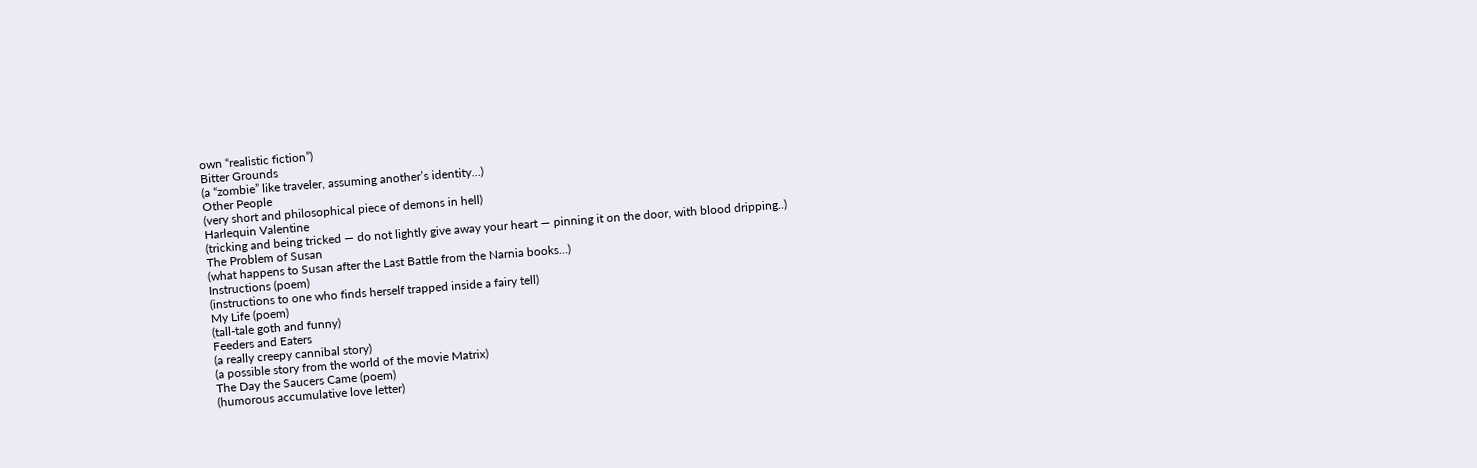own “realistic fiction”)
Bitter Grounds
(a “zombie” like traveler, assuming another’s identity…)
Other People
(very short and philosophical piece of demons in hell)
Harlequin Valentine
(tricking and being tricked — do not lightly give away your heart — pinning it on the door, with blood dripping..)
The Problem of Susan
(what happens to Susan after the Last Battle from the Narnia books…)
Instructions (poem)
(instructions to one who finds herself trapped inside a fairy tell)
My Life (poem)
(tall-tale goth and funny)
Feeders and Eaters
(a really creepy cannibal story)
(a possible story from the world of the movie Matrix)
The Day the Saucers Came (poem)
(humorous accumulative love letter)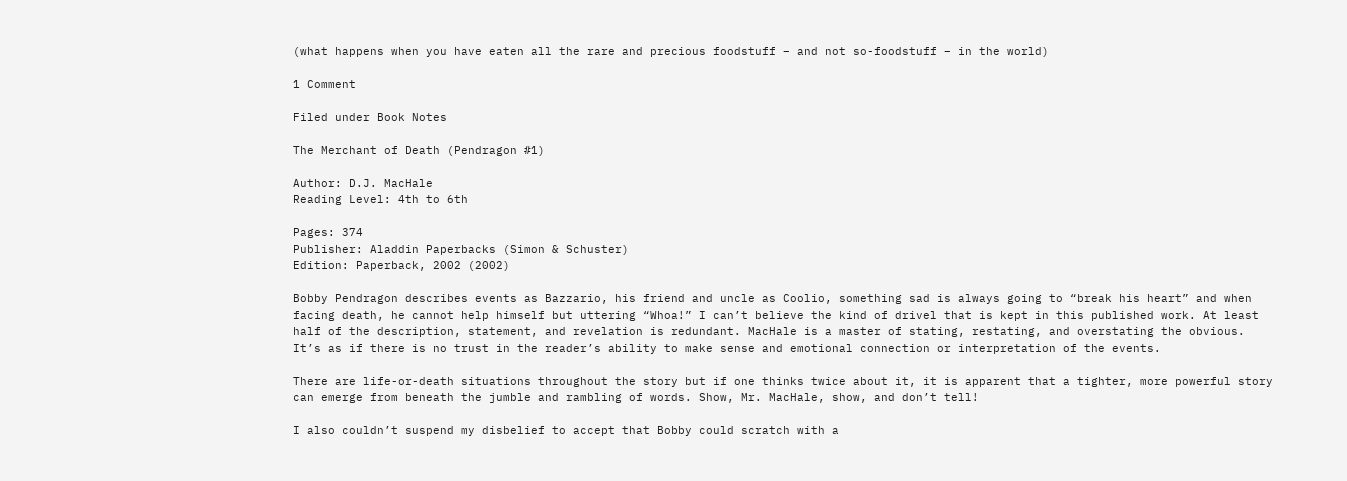(what happens when you have eaten all the rare and precious foodstuff – and not so-foodstuff – in the world)

1 Comment

Filed under Book Notes

The Merchant of Death (Pendragon #1)

Author: D.J. MacHale
Reading Level: 4th to 6th

Pages: 374
Publisher: Aladdin Paperbacks (Simon & Schuster)
Edition: Paperback, 2002 (2002)

Bobby Pendragon describes events as Bazzario, his friend and uncle as Coolio, something sad is always going to “break his heart” and when facing death, he cannot help himself but uttering “Whoa!” I can’t believe the kind of drivel that is kept in this published work. At least half of the description, statement, and revelation is redundant. MacHale is a master of stating, restating, and overstating the obvious. It’s as if there is no trust in the reader’s ability to make sense and emotional connection or interpretation of the events.

There are life-or-death situations throughout the story but if one thinks twice about it, it is apparent that a tighter, more powerful story can emerge from beneath the jumble and rambling of words. Show, Mr. MacHale, show, and don’t tell!

I also couldn’t suspend my disbelief to accept that Bobby could scratch with a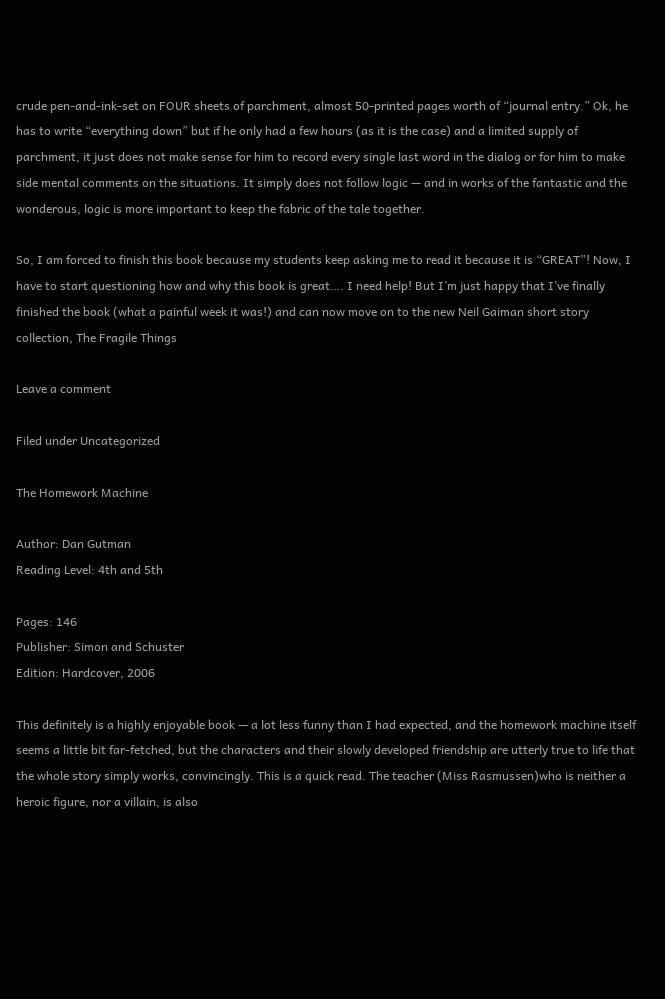crude pen-and-ink-set on FOUR sheets of parchment, almost 50-printed pages worth of “journal entry.” Ok, he has to write “everything down” but if he only had a few hours (as it is the case) and a limited supply of parchment, it just does not make sense for him to record every single last word in the dialog or for him to make side mental comments on the situations. It simply does not follow logic — and in works of the fantastic and the wonderous, logic is more important to keep the fabric of the tale together.

So, I am forced to finish this book because my students keep asking me to read it because it is “GREAT”! Now, I have to start questioning how and why this book is great…. I need help! But I’m just happy that I’ve finally finished the book (what a painful week it was!) and can now move on to the new Neil Gaiman short story collection, The Fragile Things

Leave a comment

Filed under Uncategorized

The Homework Machine

Author: Dan Gutman
Reading Level: 4th and 5th

Pages: 146
Publisher: Simon and Schuster
Edition: Hardcover, 2006

This definitely is a highly enjoyable book — a lot less funny than I had expected, and the homework machine itself seems a little bit far-fetched, but the characters and their slowly developed friendship are utterly true to life that the whole story simply works, convincingly. This is a quick read. The teacher (Miss Rasmussen)who is neither a heroic figure, nor a villain, is also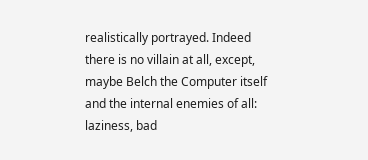realistically portrayed. Indeed there is no villain at all, except, maybe Belch the Computer itself and the internal enemies of all: laziness, bad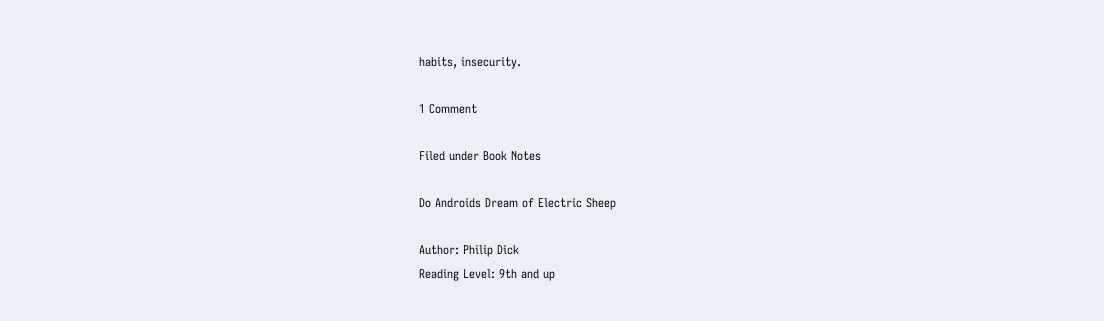habits, insecurity.

1 Comment

Filed under Book Notes

Do Androids Dream of Electric Sheep

Author: Philip Dick
Reading Level: 9th and up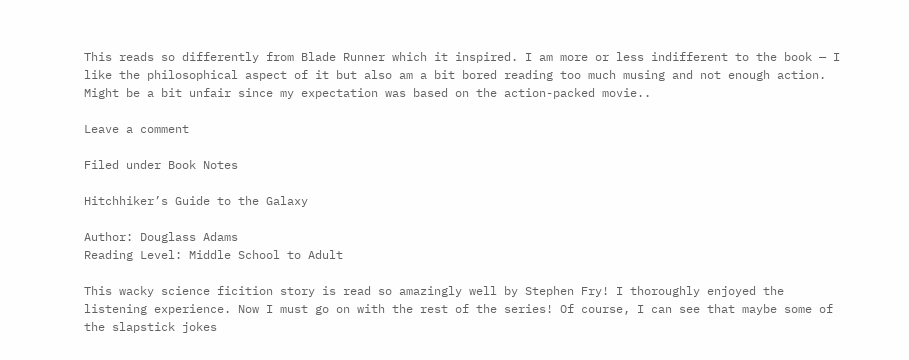This reads so differently from Blade Runner which it inspired. I am more or less indifferent to the book — I like the philosophical aspect of it but also am a bit bored reading too much musing and not enough action. Might be a bit unfair since my expectation was based on the action-packed movie..

Leave a comment

Filed under Book Notes

Hitchhiker’s Guide to the Galaxy

Author: Douglass Adams
Reading Level: Middle School to Adult

This wacky science ficition story is read so amazingly well by Stephen Fry! I thoroughly enjoyed the listening experience. Now I must go on with the rest of the series! Of course, I can see that maybe some of the slapstick jokes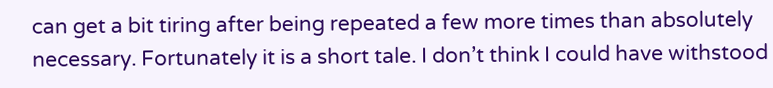can get a bit tiring after being repeated a few more times than absolutely necessary. Fortunately it is a short tale. I don’t think I could have withstood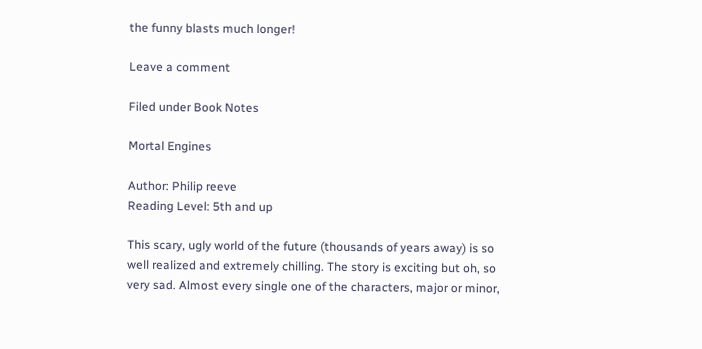the funny blasts much longer!

Leave a comment

Filed under Book Notes

Mortal Engines

Author: Philip reeve
Reading Level: 5th and up

This scary, ugly world of the future (thousands of years away) is so well realized and extremely chilling. The story is exciting but oh, so very sad. Almost every single one of the characters, major or minor,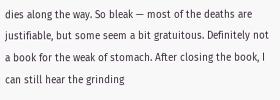dies along the way. So bleak — most of the deaths are justifiable, but some seem a bit gratuitous. Definitely not a book for the weak of stomach. After closing the book, I can still hear the grinding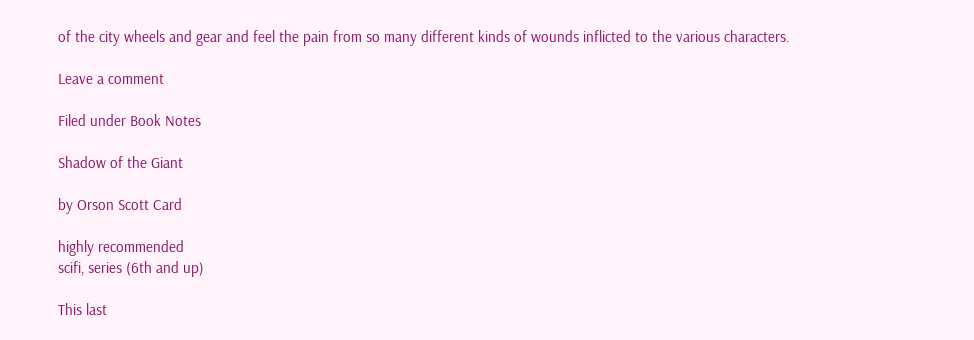of the city wheels and gear and feel the pain from so many different kinds of wounds inflicted to the various characters.

Leave a comment

Filed under Book Notes

Shadow of the Giant

by Orson Scott Card

highly recommended
scifi, series (6th and up)

This last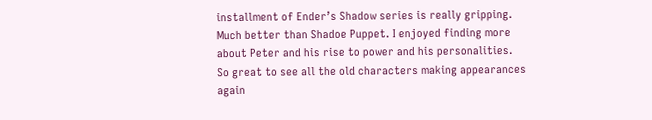installment of Ender’s Shadow series is really gripping. Much better than Shadoe Puppet. I enjoyed finding more about Peter and his rise to power and his personalities. So great to see all the old characters making appearances again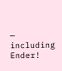— including Ender!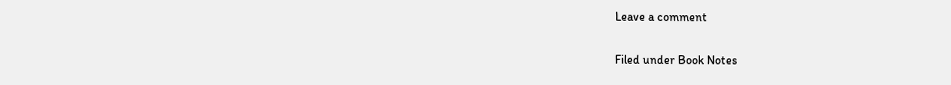Leave a comment

Filed under Book Notes